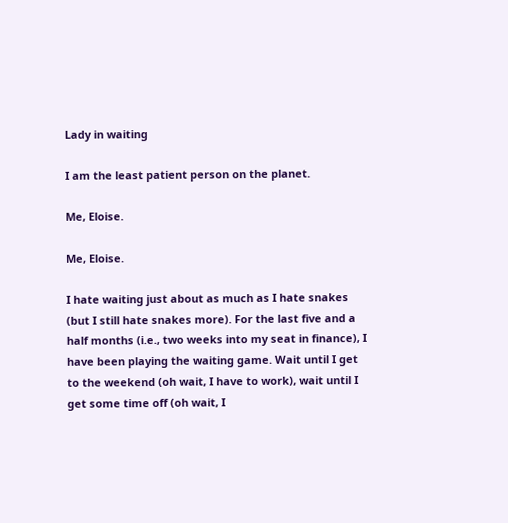Lady in waiting

I am the least patient person on the planet.

Me, Eloise.

Me, Eloise.

I hate waiting just about as much as I hate snakes (but I still hate snakes more). For the last five and a half months (i.e., two weeks into my seat in finance), I have been playing the waiting game. Wait until I get to the weekend (oh wait, I have to work), wait until I get some time off (oh wait, I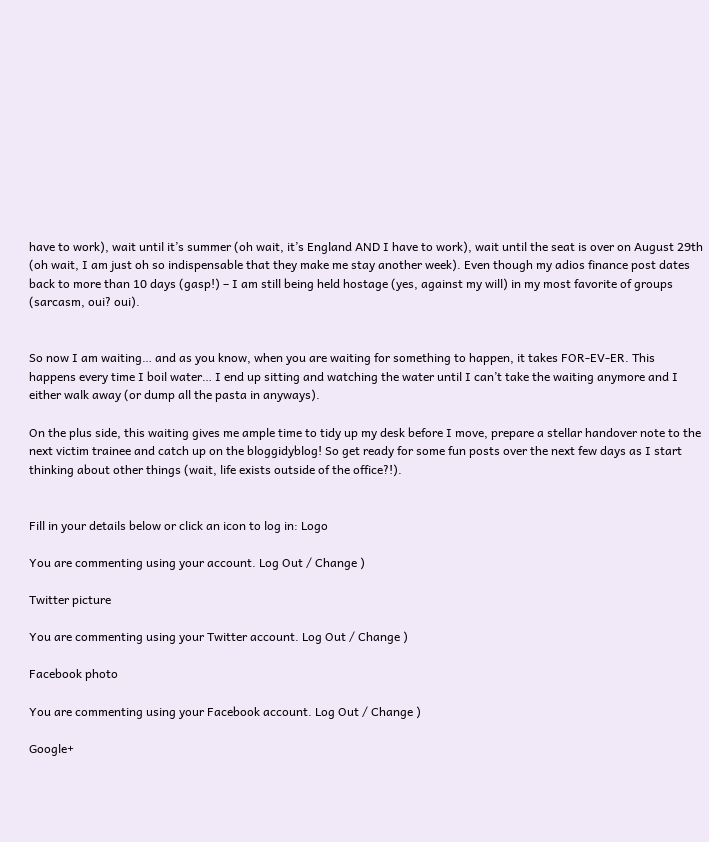have to work), wait until it’s summer (oh wait, it’s England AND I have to work), wait until the seat is over on August 29th (oh wait, I am just oh so indispensable that they make me stay another week). Even though my adios finance post dates back to more than 10 days (gasp!) – I am still being held hostage (yes, against my will) in my most favorite of groups (sarcasm, oui? oui).


So now I am waiting… and as you know, when you are waiting for something to happen, it takes FOR-EV-ER. This happens every time I boil water… I end up sitting and watching the water until I can’t take the waiting anymore and I either walk away (or dump all the pasta in anyways).

On the plus side, this waiting gives me ample time to tidy up my desk before I move, prepare a stellar handover note to the next victim trainee and catch up on the bloggidyblog! So get ready for some fun posts over the next few days as I start thinking about other things (wait, life exists outside of the office?!).


Fill in your details below or click an icon to log in: Logo

You are commenting using your account. Log Out / Change )

Twitter picture

You are commenting using your Twitter account. Log Out / Change )

Facebook photo

You are commenting using your Facebook account. Log Out / Change )

Google+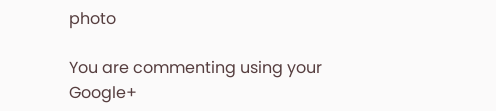photo

You are commenting using your Google+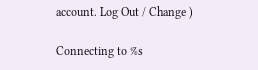account. Log Out / Change )

Connecting to %s